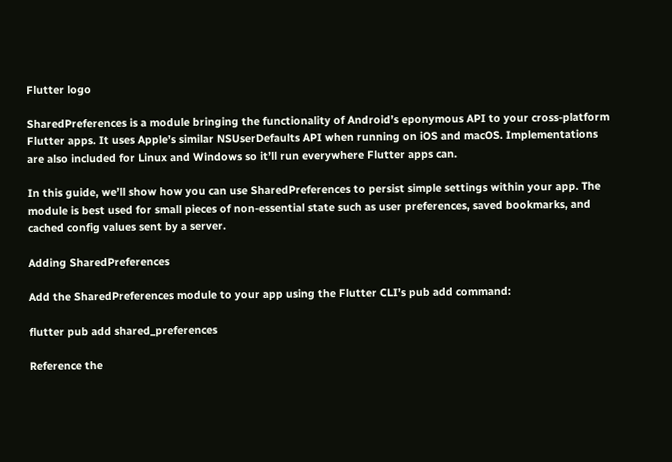Flutter logo

SharedPreferences is a module bringing the functionality of Android’s eponymous API to your cross-platform Flutter apps. It uses Apple’s similar NSUserDefaults API when running on iOS and macOS. Implementations are also included for Linux and Windows so it’ll run everywhere Flutter apps can.

In this guide, we’ll show how you can use SharedPreferences to persist simple settings within your app. The module is best used for small pieces of non-essential state such as user preferences, saved bookmarks, and cached config values sent by a server.

Adding SharedPreferences

Add the SharedPreferences module to your app using the Flutter CLI’s pub add command:

flutter pub add shared_preferences

Reference the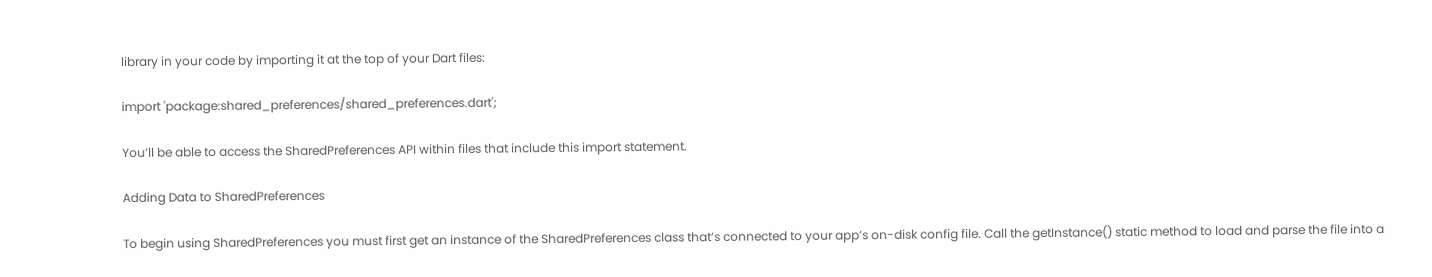library in your code by importing it at the top of your Dart files:

import 'package:shared_preferences/shared_preferences.dart';

You’ll be able to access the SharedPreferences API within files that include this import statement.

Adding Data to SharedPreferences

To begin using SharedPreferences you must first get an instance of the SharedPreferences class that’s connected to your app’s on-disk config file. Call the getInstance() static method to load and parse the file into a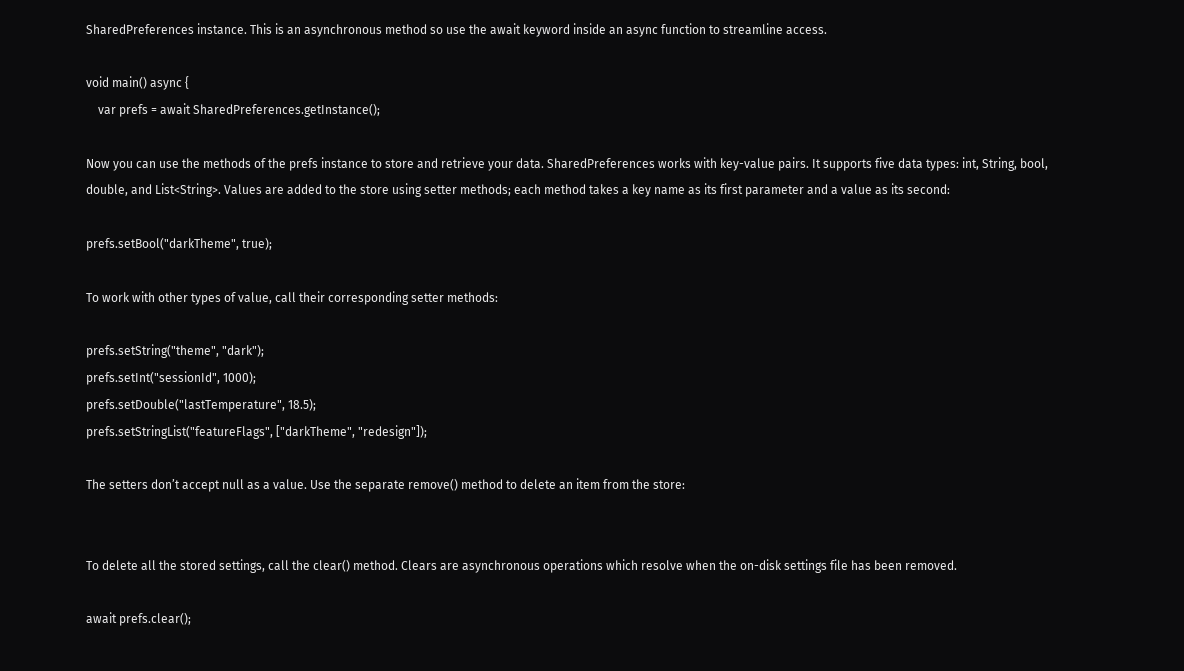SharedPreferences instance. This is an asynchronous method so use the await keyword inside an async function to streamline access.

void main() async {
    var prefs = await SharedPreferences.getInstance();

Now you can use the methods of the prefs instance to store and retrieve your data. SharedPreferences works with key-value pairs. It supports five data types: int, String, bool, double, and List<String>. Values are added to the store using setter methods; each method takes a key name as its first parameter and a value as its second:

prefs.setBool("darkTheme", true);

To work with other types of value, call their corresponding setter methods:

prefs.setString("theme", "dark");
prefs.setInt("sessionId", 1000);
prefs.setDouble("lastTemperature", 18.5);
prefs.setStringList("featureFlags", ["darkTheme", "redesign"]);

The setters don’t accept null as a value. Use the separate remove() method to delete an item from the store:


To delete all the stored settings, call the clear() method. Clears are asynchronous operations which resolve when the on-disk settings file has been removed.

await prefs.clear();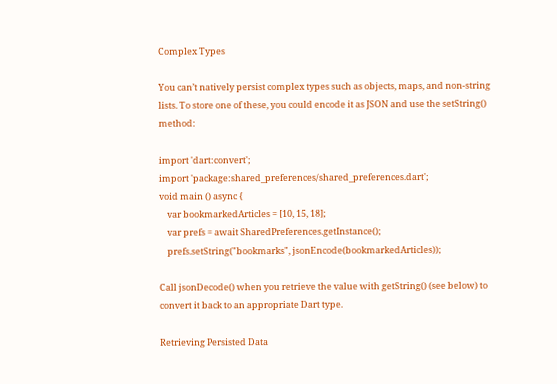Complex Types

You can’t natively persist complex types such as objects, maps, and non-string lists. To store one of these, you could encode it as JSON and use the setString() method:

import 'dart:convert';
import 'package:shared_preferences/shared_preferences.dart';
void main () async {
    var bookmarkedArticles = [10, 15, 18];
    var prefs = await SharedPreferences.getInstance();
    prefs.setString("bookmarks", jsonEncode(bookmarkedArticles));

Call jsonDecode() when you retrieve the value with getString() (see below) to convert it back to an appropriate Dart type.

Retrieving Persisted Data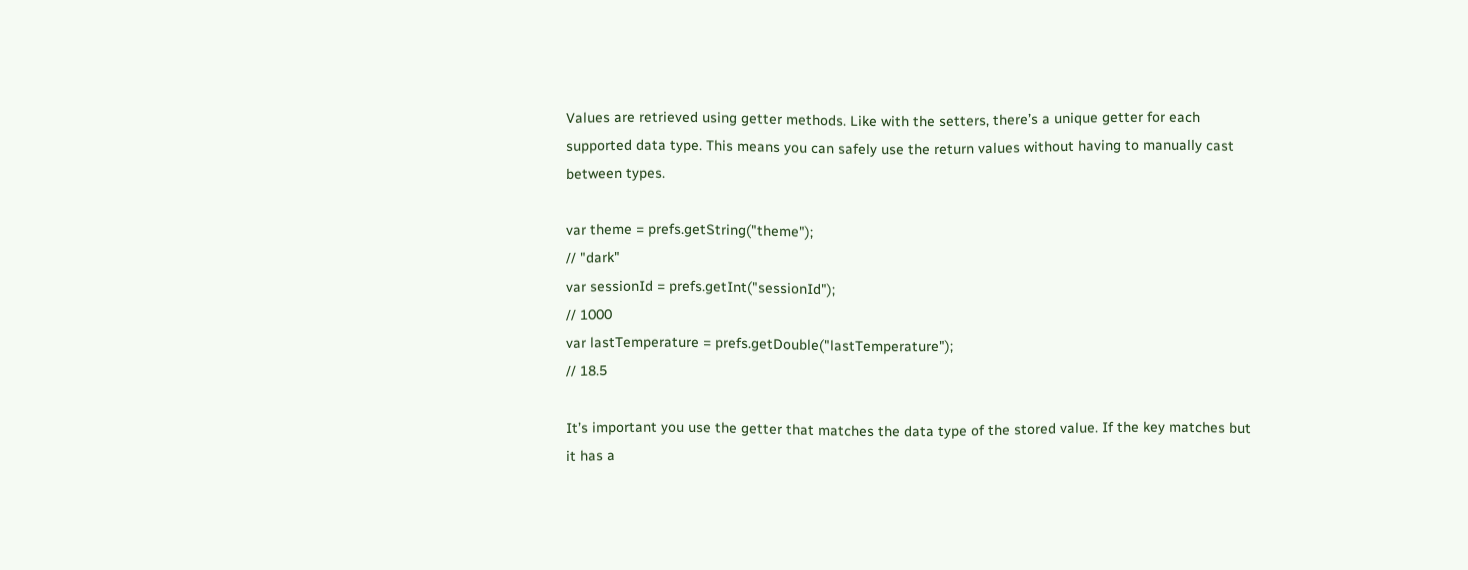Values are retrieved using getter methods. Like with the setters, there’s a unique getter for each supported data type. This means you can safely use the return values without having to manually cast between types.

var theme = prefs.getString("theme");
// "dark"
var sessionId = prefs.getInt("sessionId");
// 1000
var lastTemperature = prefs.getDouble("lastTemperature");
// 18.5

It’s important you use the getter that matches the data type of the stored value. If the key matches but it has a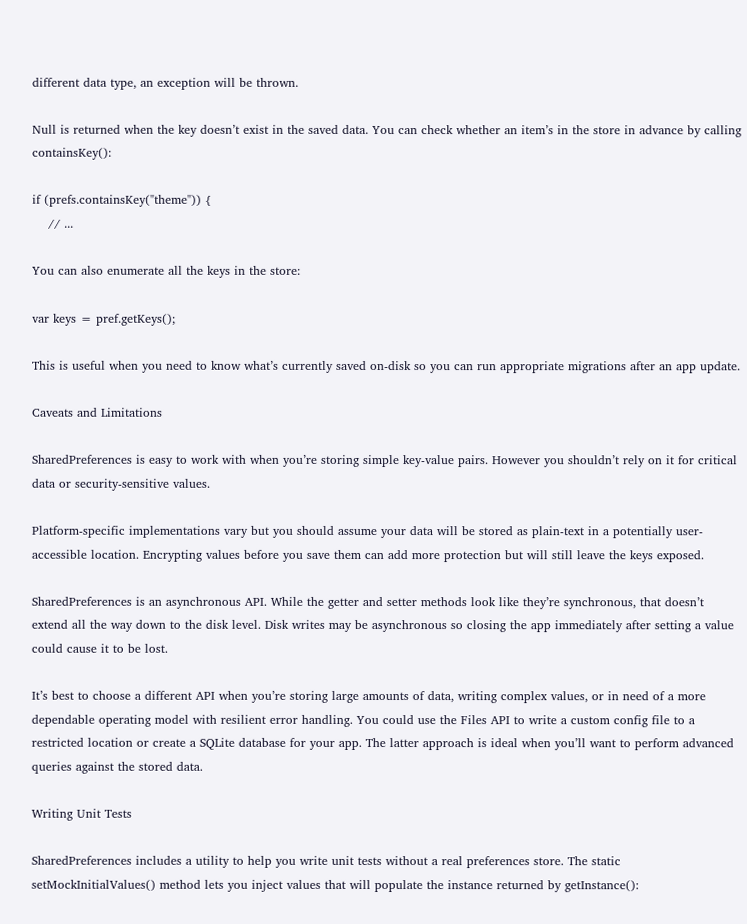different data type, an exception will be thrown.

Null is returned when the key doesn’t exist in the saved data. You can check whether an item’s in the store in advance by calling containsKey():

if (prefs.containsKey("theme")) {
    // ...

You can also enumerate all the keys in the store:

var keys = pref.getKeys();

This is useful when you need to know what’s currently saved on-disk so you can run appropriate migrations after an app update.

Caveats and Limitations

SharedPreferences is easy to work with when you’re storing simple key-value pairs. However you shouldn’t rely on it for critical data or security-sensitive values.

Platform-specific implementations vary but you should assume your data will be stored as plain-text in a potentially user-accessible location. Encrypting values before you save them can add more protection but will still leave the keys exposed.

SharedPreferences is an asynchronous API. While the getter and setter methods look like they’re synchronous, that doesn’t extend all the way down to the disk level. Disk writes may be asynchronous so closing the app immediately after setting a value could cause it to be lost.

It’s best to choose a different API when you’re storing large amounts of data, writing complex values, or in need of a more dependable operating model with resilient error handling. You could use the Files API to write a custom config file to a restricted location or create a SQLite database for your app. The latter approach is ideal when you’ll want to perform advanced queries against the stored data.

Writing Unit Tests

SharedPreferences includes a utility to help you write unit tests without a real preferences store. The static setMockInitialValues() method lets you inject values that will populate the instance returned by getInstance():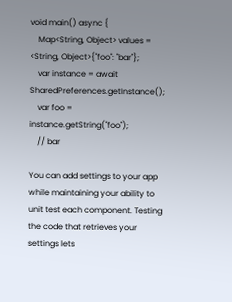void main() async {
    Map<String, Object> values = <String, Object>{"foo": "bar"};
    var instance = await SharedPreferences.getInstance();
    var foo = instance.getString("foo");
    // bar

You can add settings to your app while maintaining your ability to unit test each component. Testing the code that retrieves your settings lets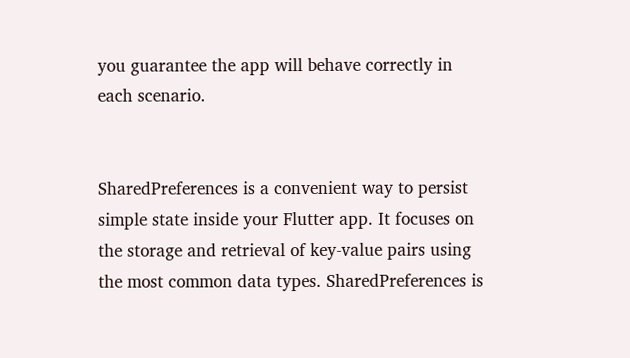you guarantee the app will behave correctly in each scenario.


SharedPreferences is a convenient way to persist simple state inside your Flutter app. It focuses on the storage and retrieval of key-value pairs using the most common data types. SharedPreferences is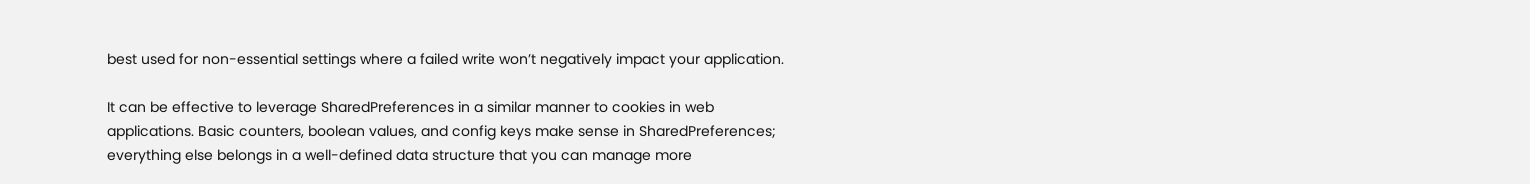best used for non-essential settings where a failed write won’t negatively impact your application.

It can be effective to leverage SharedPreferences in a similar manner to cookies in web applications. Basic counters, boolean values, and config keys make sense in SharedPreferences; everything else belongs in a well-defined data structure that you can manage more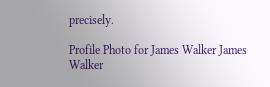precisely.

Profile Photo for James Walker James Walker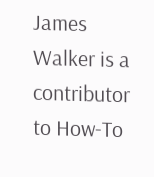James Walker is a contributor to How-To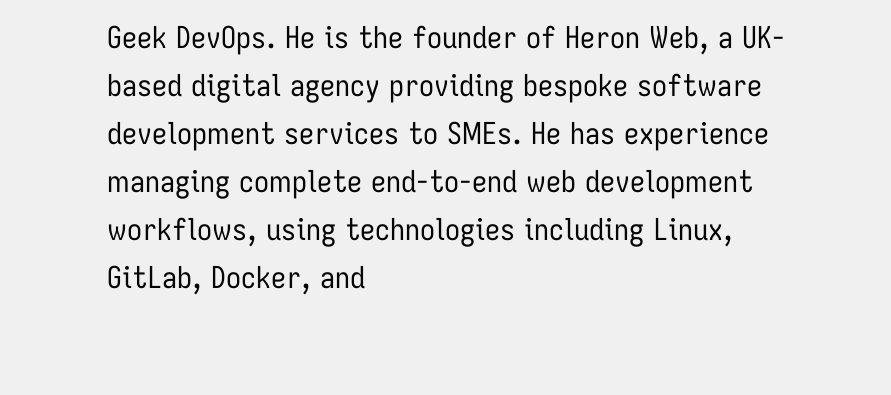Geek DevOps. He is the founder of Heron Web, a UK-based digital agency providing bespoke software development services to SMEs. He has experience managing complete end-to-end web development workflows, using technologies including Linux, GitLab, Docker, and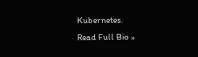Kubernetes.
Read Full Bio »